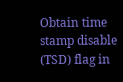Obtain time stamp disable (TSD) flag in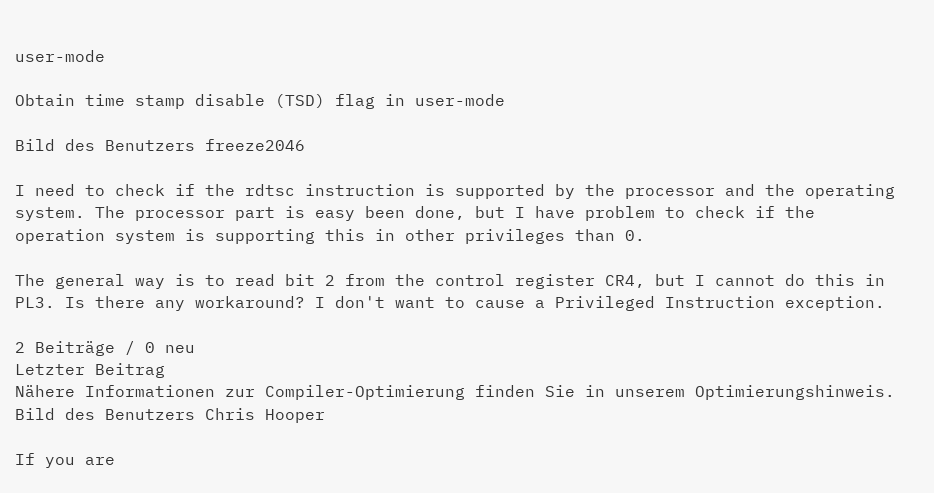user-mode

Obtain time stamp disable (TSD) flag in user-mode

Bild des Benutzers freeze2046

I need to check if the rdtsc instruction is supported by the processor and the operating system. The processor part is easy been done, but I have problem to check if the operation system is supporting this in other privileges than 0.

The general way is to read bit 2 from the control register CR4, but I cannot do this in PL3. Is there any workaround? I don't want to cause a Privileged Instruction exception.

2 Beiträge / 0 neu
Letzter Beitrag
Nähere Informationen zur Compiler-Optimierung finden Sie in unserem Optimierungshinweis.
Bild des Benutzers Chris Hooper

If you are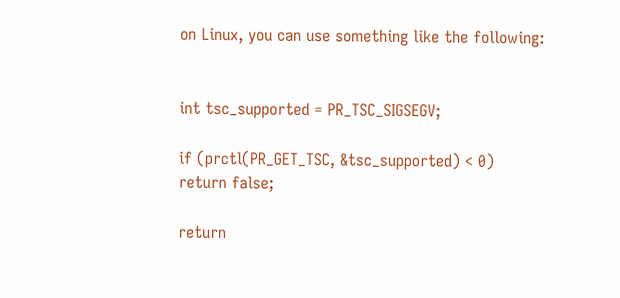on Linux, you can use something like the following:


int tsc_supported = PR_TSC_SIGSEGV;

if (prctl(PR_GET_TSC, &tsc_supported) < 0)
return false;

return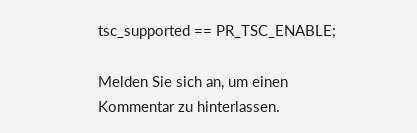tsc_supported == PR_TSC_ENABLE;

Melden Sie sich an, um einen Kommentar zu hinterlassen.